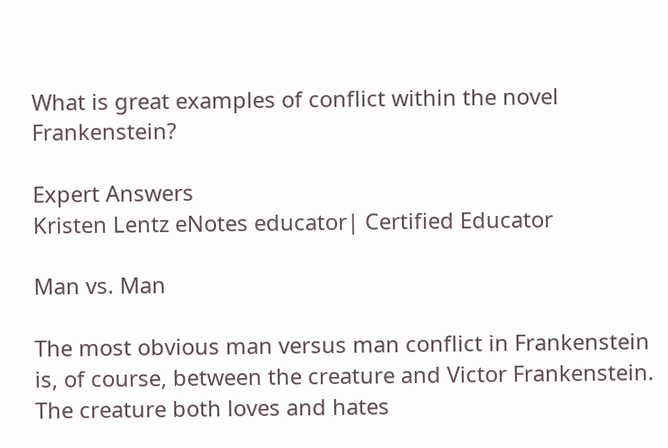What is great examples of conflict within the novel Frankenstein?

Expert Answers
Kristen Lentz eNotes educator| Certified Educator

Man vs. Man

The most obvious man versus man conflict in Frankenstein is, of course, between the creature and Victor Frankenstein.  The creature both loves and hates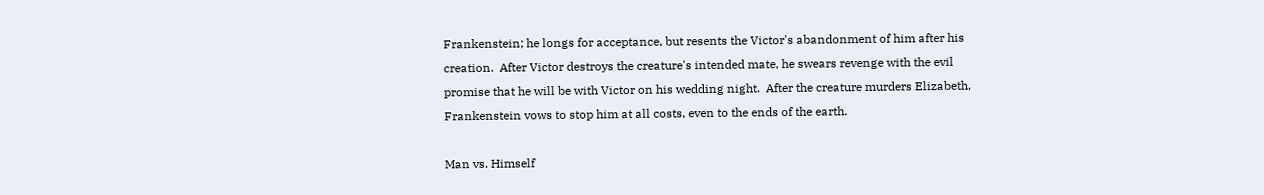Frankenstein; he longs for acceptance, but resents the Victor's abandonment of him after his creation.  After Victor destroys the creature's intended mate, he swears revenge with the evil promise that he will be with Victor on his wedding night.  After the creature murders Elizabeth, Frankenstein vows to stop him at all costs, even to the ends of the earth.

Man vs. Himself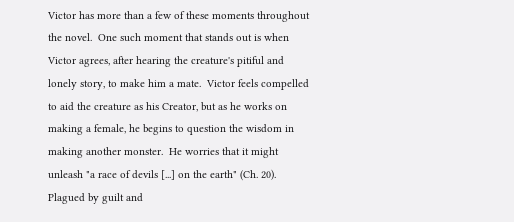Victor has more than a few of these moments throughout the novel.  One such moment that stands out is when Victor agrees, after hearing the creature's pitiful and lonely story, to make him a mate.  Victor feels compelled to aid the creature as his Creator, but as he works on making a female, he begins to question the wisdom in making another monster.  He worries that it might unleash "a race of devils [...] on the earth" (Ch. 20).  Plagued by guilt and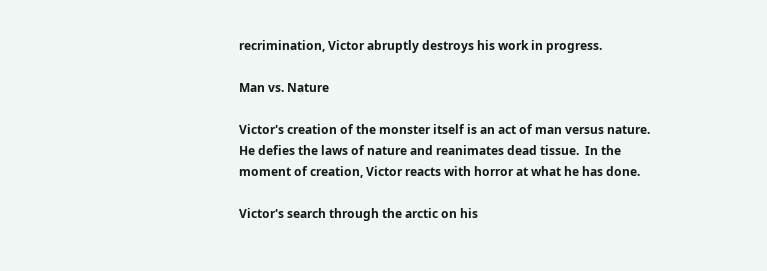recrimination, Victor abruptly destroys his work in progress.

Man vs. Nature

Victor's creation of the monster itself is an act of man versus nature.  He defies the laws of nature and reanimates dead tissue.  In the moment of creation, Victor reacts with horror at what he has done.

Victor's search through the arctic on his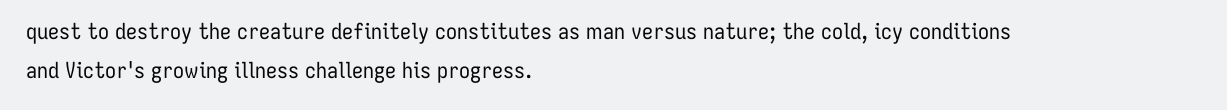quest to destroy the creature definitely constitutes as man versus nature; the cold, icy conditions and Victor's growing illness challenge his progress.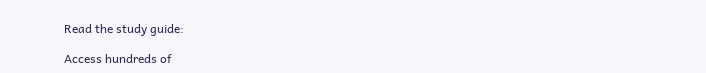Read the study guide:

Access hundreds of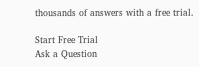thousands of answers with a free trial.

Start Free Trial
Ask a Question